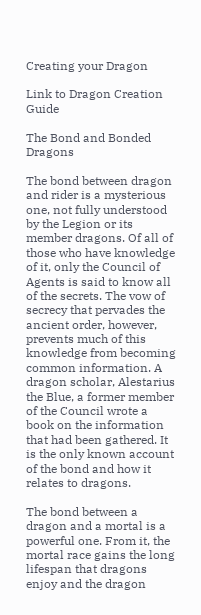Creating your Dragon

Link to Dragon Creation Guide

The Bond and Bonded Dragons

The bond between dragon and rider is a mysterious one, not fully understood by the Legion or its member dragons. Of all of those who have knowledge of it, only the Council of Agents is said to know all of the secrets. The vow of secrecy that pervades the ancient order, however, prevents much of this knowledge from becoming common information. A dragon scholar, Alestarius the Blue, a former member of the Council wrote a book on the information that had been gathered. It is the only known account of the bond and how it relates to dragons.

The bond between a dragon and a mortal is a powerful one. From it, the mortal race gains the long lifespan that dragons enjoy and the dragon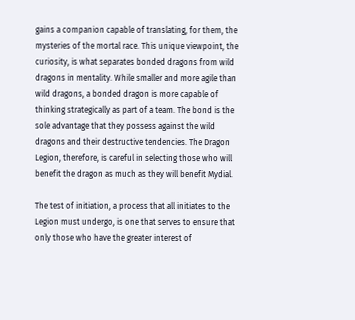gains a companion capable of translating, for them, the mysteries of the mortal race. This unique viewpoint, the curiosity, is what separates bonded dragons from wild dragons in mentality. While smaller and more agile than wild dragons, a bonded dragon is more capable of thinking strategically as part of a team. The bond is the sole advantage that they possess against the wild dragons and their destructive tendencies. The Dragon Legion, therefore, is careful in selecting those who will benefit the dragon as much as they will benefit Mydial.

The test of initiation, a process that all initiates to the Legion must undergo, is one that serves to ensure that only those who have the greater interest of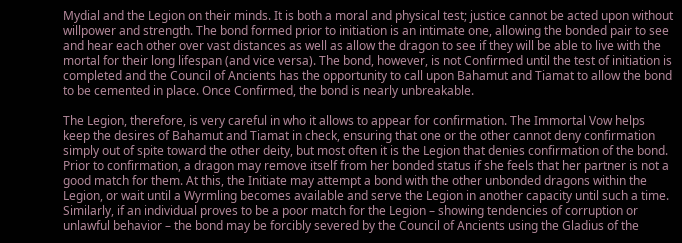Mydial and the Legion on their minds. It is both a moral and physical test; justice cannot be acted upon without willpower and strength. The bond formed prior to initiation is an intimate one, allowing the bonded pair to see and hear each other over vast distances as well as allow the dragon to see if they will be able to live with the mortal for their long lifespan (and vice versa). The bond, however, is not Confirmed until the test of initiation is completed and the Council of Ancients has the opportunity to call upon Bahamut and Tiamat to allow the bond to be cemented in place. Once Confirmed, the bond is nearly unbreakable.

The Legion, therefore, is very careful in who it allows to appear for confirmation. The Immortal Vow helps keep the desires of Bahamut and Tiamat in check, ensuring that one or the other cannot deny confirmation simply out of spite toward the other deity, but most often it is the Legion that denies confirmation of the bond. Prior to confirmation, a dragon may remove itself from her bonded status if she feels that her partner is not a good match for them. At this, the Initiate may attempt a bond with the other unbonded dragons within the Legion, or wait until a Wyrmling becomes available and serve the Legion in another capacity until such a time. Similarly, if an individual proves to be a poor match for the Legion – showing tendencies of corruption or unlawful behavior – the bond may be forcibly severed by the Council of Ancients using the Gladius of the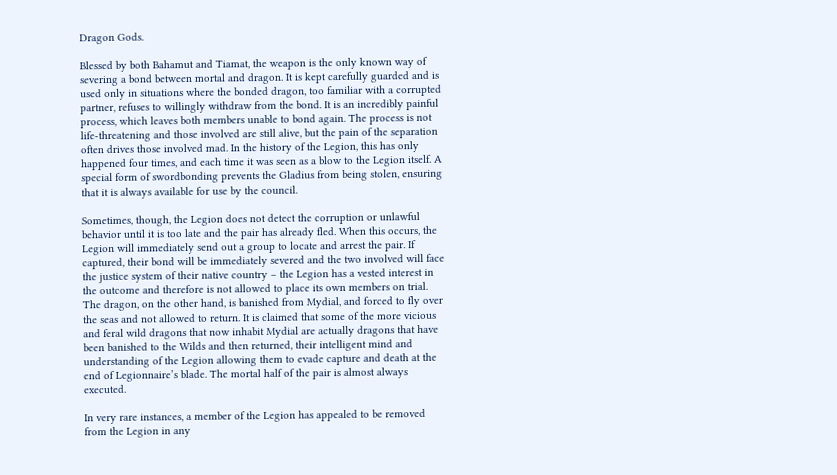Dragon Gods.

Blessed by both Bahamut and Tiamat, the weapon is the only known way of severing a bond between mortal and dragon. It is kept carefully guarded and is used only in situations where the bonded dragon, too familiar with a corrupted partner, refuses to willingly withdraw from the bond. It is an incredibly painful process, which leaves both members unable to bond again. The process is not life-threatening and those involved are still alive, but the pain of the separation often drives those involved mad. In the history of the Legion, this has only happened four times, and each time it was seen as a blow to the Legion itself. A special form of swordbonding prevents the Gladius from being stolen, ensuring that it is always available for use by the council.

Sometimes, though, the Legion does not detect the corruption or unlawful behavior until it is too late and the pair has already fled. When this occurs, the Legion will immediately send out a group to locate and arrest the pair. If captured, their bond will be immediately severed and the two involved will face the justice system of their native country – the Legion has a vested interest in the outcome and therefore is not allowed to place its own members on trial. The dragon, on the other hand, is banished from Mydial, and forced to fly over the seas and not allowed to return. It is claimed that some of the more vicious and feral wild dragons that now inhabit Mydial are actually dragons that have been banished to the Wilds and then returned, their intelligent mind and understanding of the Legion allowing them to evade capture and death at the end of Legionnaire’s blade. The mortal half of the pair is almost always executed.

In very rare instances, a member of the Legion has appealed to be removed from the Legion in any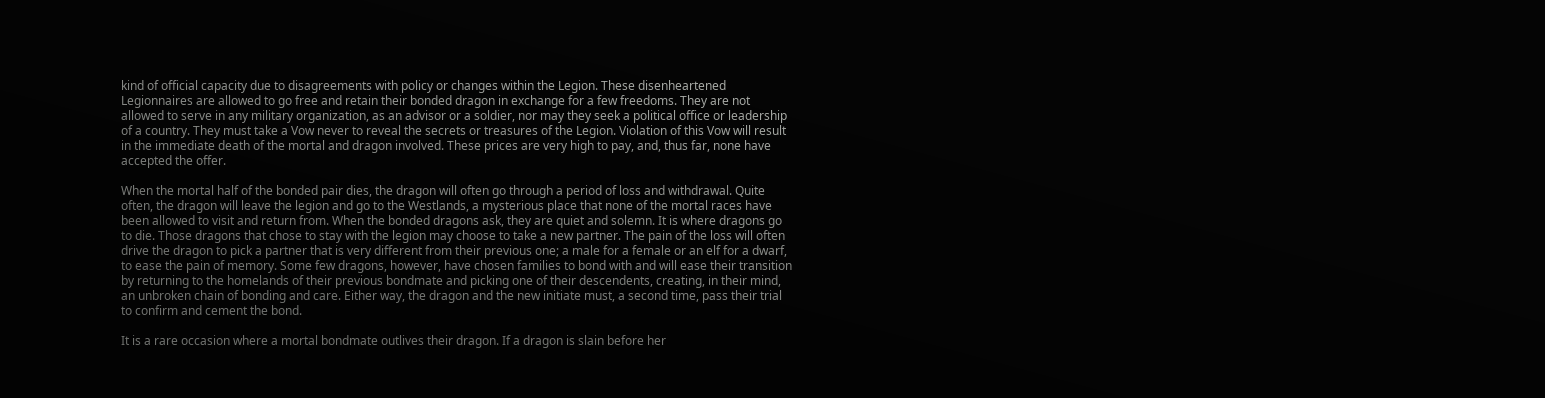kind of official capacity due to disagreements with policy or changes within the Legion. These disenheartened Legionnaires are allowed to go free and retain their bonded dragon in exchange for a few freedoms. They are not allowed to serve in any military organization, as an advisor or a soldier, nor may they seek a political office or leadership of a country. They must take a Vow never to reveal the secrets or treasures of the Legion. Violation of this Vow will result in the immediate death of the mortal and dragon involved. These prices are very high to pay, and, thus far, none have accepted the offer.

When the mortal half of the bonded pair dies, the dragon will often go through a period of loss and withdrawal. Quite often, the dragon will leave the legion and go to the Westlands, a mysterious place that none of the mortal races have been allowed to visit and return from. When the bonded dragons ask, they are quiet and solemn. It is where dragons go to die. Those dragons that chose to stay with the legion may choose to take a new partner. The pain of the loss will often drive the dragon to pick a partner that is very different from their previous one; a male for a female or an elf for a dwarf, to ease the pain of memory. Some few dragons, however, have chosen families to bond with and will ease their transition by returning to the homelands of their previous bondmate and picking one of their descendents, creating, in their mind, an unbroken chain of bonding and care. Either way, the dragon and the new initiate must, a second time, pass their trial to confirm and cement the bond.

It is a rare occasion where a mortal bondmate outlives their dragon. If a dragon is slain before her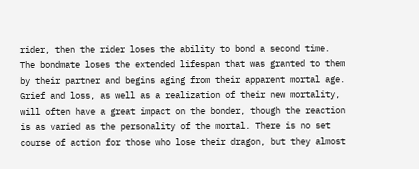rider, then the rider loses the ability to bond a second time. The bondmate loses the extended lifespan that was granted to them by their partner and begins aging from their apparent mortal age. Grief and loss, as well as a realization of their new mortality, will often have a great impact on the bonder, though the reaction is as varied as the personality of the mortal. There is no set course of action for those who lose their dragon, but they almost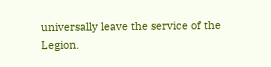universally leave the service of the Legion.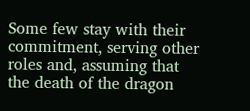Some few stay with their commitment, serving other roles and, assuming that the death of the dragon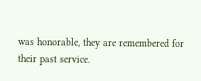was honorable, they are remembered for their past service.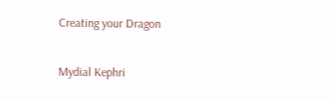Creating your Dragon

Mydial Kephri